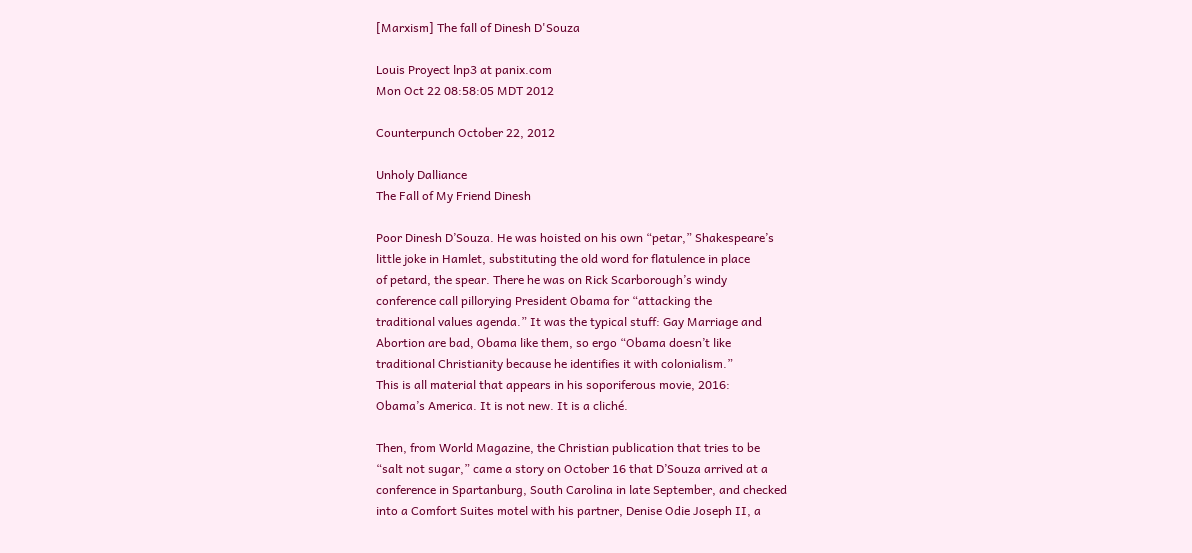[Marxism] The fall of Dinesh D'Souza

Louis Proyect lnp3 at panix.com
Mon Oct 22 08:58:05 MDT 2012

Counterpunch October 22, 2012

Unholy Dalliance
The Fall of My Friend Dinesh

Poor Dinesh D’Souza. He was hoisted on his own “petar,” Shakespeare’s
little joke in Hamlet, substituting the old word for flatulence in place
of petard, the spear. There he was on Rick Scarborough’s windy
conference call pillorying President Obama for “attacking the
traditional values agenda.” It was the typical stuff: Gay Marriage and
Abortion are bad, Obama like them, so ergo “Obama doesn’t like
traditional Christianity because he identifies it with colonialism.”
This is all material that appears in his soporiferous movie, 2016:
Obama’s America. It is not new. It is a cliché.

Then, from World Magazine, the Christian publication that tries to be
“salt not sugar,” came a story on October 16 that D’Souza arrived at a
conference in Spartanburg, South Carolina in late September, and checked
into a Comfort Suites motel with his partner, Denise Odie Joseph II, a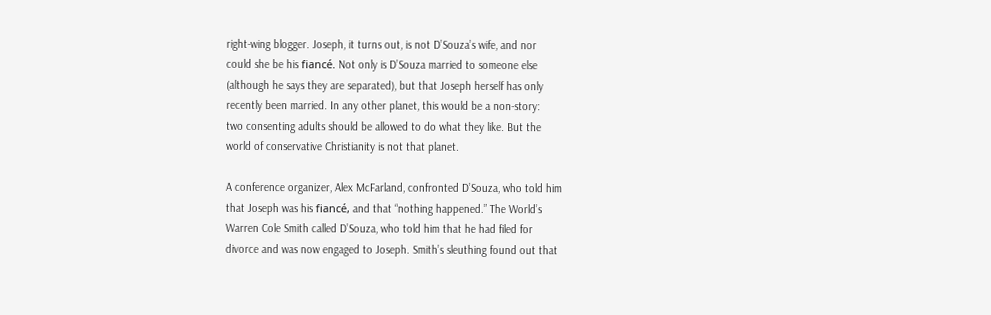right-wing blogger. Joseph, it turns out, is not D’Souza’s wife, and nor
could she be his fiancé. Not only is D’Souza married to someone else
(although he says they are separated), but that Joseph herself has only
recently been married. In any other planet, this would be a non-story:
two consenting adults should be allowed to do what they like. But the
world of conservative Christianity is not that planet.

A conference organizer, Alex McFarland, confronted D’Souza, who told him
that Joseph was his fiancé, and that “nothing happened.” The World’s
Warren Cole Smith called D’Souza, who told him that he had filed for
divorce and was now engaged to Joseph. Smith’s sleuthing found out that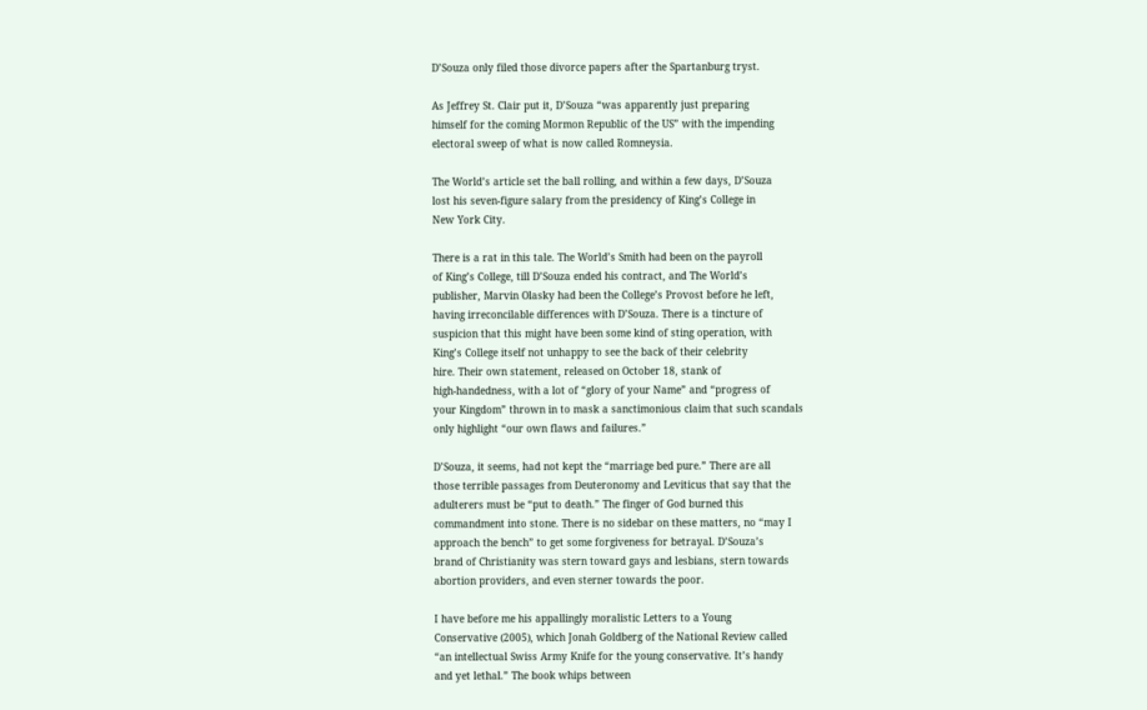D’Souza only filed those divorce papers after the Spartanburg tryst.

As Jeffrey St. Clair put it, D’Souza “was apparently just preparing
himself for the coming Mormon Republic of the US” with the impending
electoral sweep of what is now called Romneysia.

The World’s article set the ball rolling, and within a few days, D’Souza
lost his seven-figure salary from the presidency of King’s College in
New York City.

There is a rat in this tale. The World’s Smith had been on the payroll
of King’s College, till D’Souza ended his contract, and The World’s
publisher, Marvin Olasky had been the College’s Provost before he left,
having irreconcilable differences with D’Souza. There is a tincture of
suspicion that this might have been some kind of sting operation, with
King’s College itself not unhappy to see the back of their celebrity
hire. Their own statement, released on October 18, stank of
high-handedness, with a lot of “glory of your Name” and “progress of
your Kingdom” thrown in to mask a sanctimonious claim that such scandals
only highlight “our own flaws and failures.”

D’Souza, it seems, had not kept the “marriage bed pure.” There are all
those terrible passages from Deuteronomy and Leviticus that say that the
adulterers must be “put to death.” The finger of God burned this
commandment into stone. There is no sidebar on these matters, no “may I
approach the bench” to get some forgiveness for betrayal. D’Souza’s
brand of Christianity was stern toward gays and lesbians, stern towards
abortion providers, and even sterner towards the poor.

I have before me his appallingly moralistic Letters to a Young
Conservative (2005), which Jonah Goldberg of the National Review called
“an intellectual Swiss Army Knife for the young conservative. It’s handy
and yet lethal.” The book whips between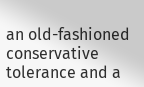an old-fashioned conservative
tolerance and a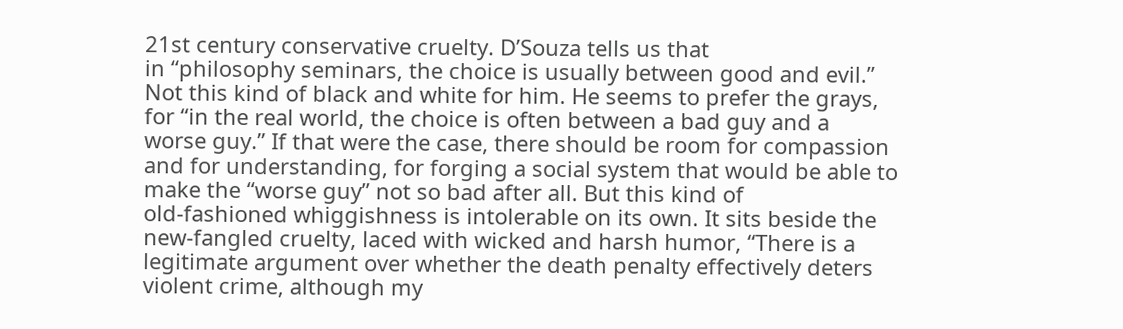21st century conservative cruelty. D’Souza tells us that
in “philosophy seminars, the choice is usually between good and evil.”
Not this kind of black and white for him. He seems to prefer the grays,
for “in the real world, the choice is often between a bad guy and a
worse guy.” If that were the case, there should be room for compassion
and for understanding, for forging a social system that would be able to
make the “worse guy” not so bad after all. But this kind of
old-fashioned whiggishness is intolerable on its own. It sits beside the
new-fangled cruelty, laced with wicked and harsh humor, “There is a
legitimate argument over whether the death penalty effectively deters
violent crime, although my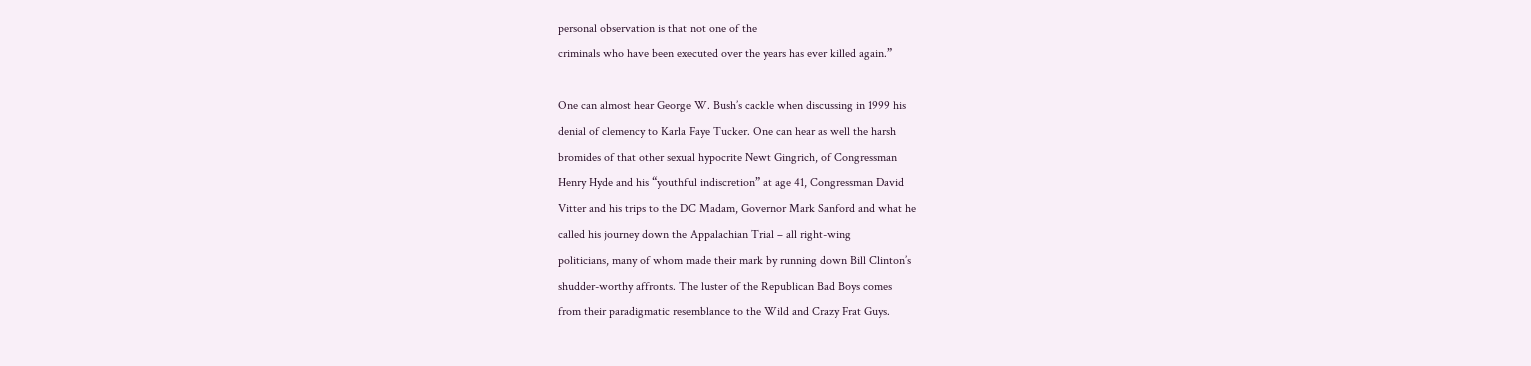personal observation is that not one of the
criminals who have been executed over the years has ever killed again.”

One can almost hear George W. Bush’s cackle when discussing in 1999 his
denial of clemency to Karla Faye Tucker. One can hear as well the harsh
bromides of that other sexual hypocrite Newt Gingrich, of Congressman
Henry Hyde and his “youthful indiscretion” at age 41, Congressman David
Vitter and his trips to the DC Madam, Governor Mark Sanford and what he
called his journey down the Appalachian Trial – all right-wing
politicians, many of whom made their mark by running down Bill Clinton’s
shudder-worthy affronts. The luster of the Republican Bad Boys comes
from their paradigmatic resemblance to the Wild and Crazy Frat Guys.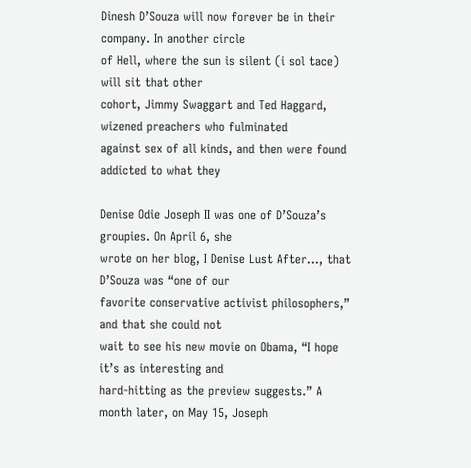Dinesh D’Souza will now forever be in their company. In another circle
of Hell, where the sun is silent (i sol tace) will sit that other
cohort, Jimmy Swaggart and Ted Haggard, wizened preachers who fulminated
against sex of all kinds, and then were found addicted to what they

Denise Odie Joseph II was one of D’Souza’s groupies. On April 6, she
wrote on her blog, I Denise Lust After…, that D’Souza was “one of our
favorite conservative activist philosophers,” and that she could not
wait to see his new movie on Obama, “I hope it’s as interesting and
hard-hitting as the preview suggests.” A month later, on May 15, Joseph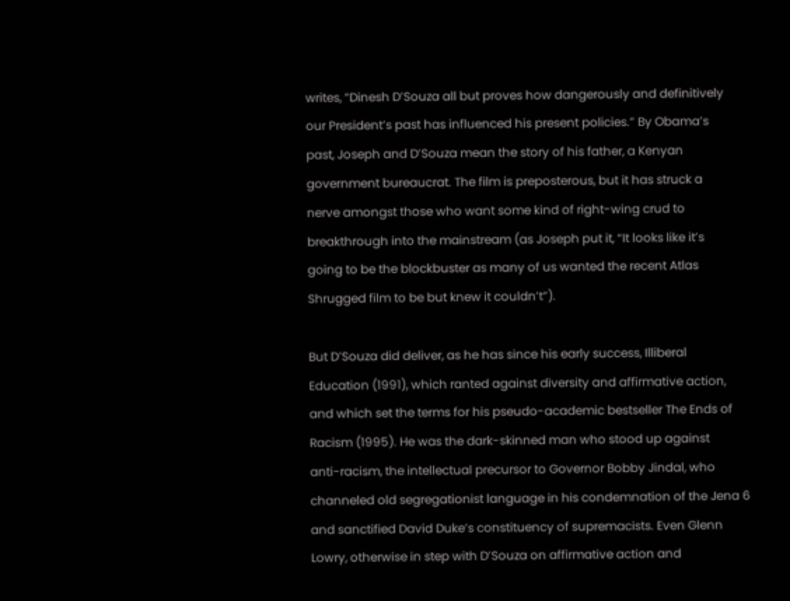writes, “Dinesh D’Souza all but proves how dangerously and definitively
our President’s past has influenced his present policies.” By Obama’s
past, Joseph and D’Souza mean the story of his father, a Kenyan
government bureaucrat. The film is preposterous, but it has struck a
nerve amongst those who want some kind of right-wing crud to
breakthrough into the mainstream (as Joseph put it, “It looks like it’s
going to be the blockbuster as many of us wanted the recent Atlas
Shrugged film to be but knew it couldn’t”).

But D’Souza did deliver, as he has since his early success, Illiberal
Education (1991), which ranted against diversity and affirmative action,
and which set the terms for his pseudo-academic bestseller The Ends of
Racism (1995). He was the dark-skinned man who stood up against
anti-racism, the intellectual precursor to Governor Bobby Jindal, who
channeled old segregationist language in his condemnation of the Jena 6
and sanctified David Duke’s constituency of supremacists. Even Glenn
Lowry, otherwise in step with D’Souza on affirmative action and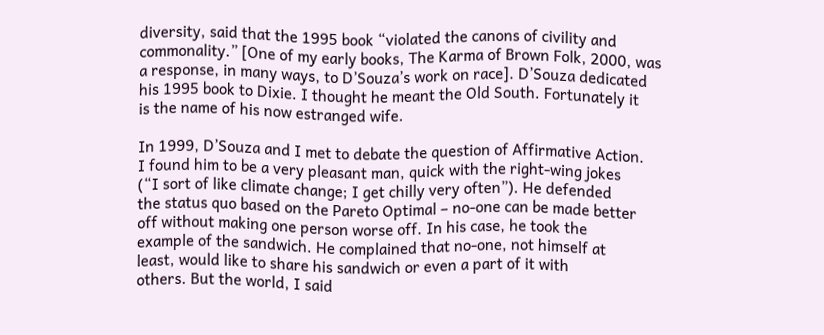diversity, said that the 1995 book “violated the canons of civility and
commonality.” [One of my early books, The Karma of Brown Folk, 2000, was
a response, in many ways, to D’Souza’s work on race]. D’Souza dedicated
his 1995 book to Dixie. I thought he meant the Old South. Fortunately it
is the name of his now estranged wife.

In 1999, D’Souza and I met to debate the question of Affirmative Action.
I found him to be a very pleasant man, quick with the right-wing jokes
(“I sort of like climate change; I get chilly very often”). He defended
the status quo based on the Pareto Optimal – no-one can be made better
off without making one person worse off. In his case, he took the
example of the sandwich. He complained that no-one, not himself at
least, would like to share his sandwich or even a part of it with
others. But the world, I said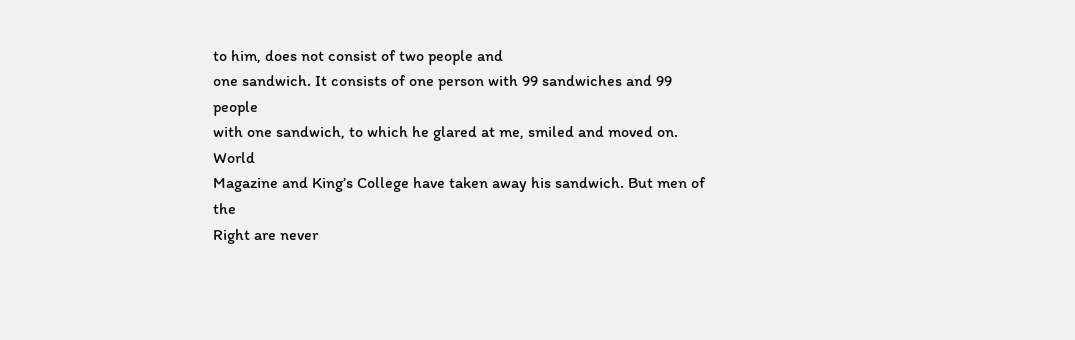to him, does not consist of two people and
one sandwich. It consists of one person with 99 sandwiches and 99 people
with one sandwich, to which he glared at me, smiled and moved on. World
Magazine and King’s College have taken away his sandwich. But men of the
Right are never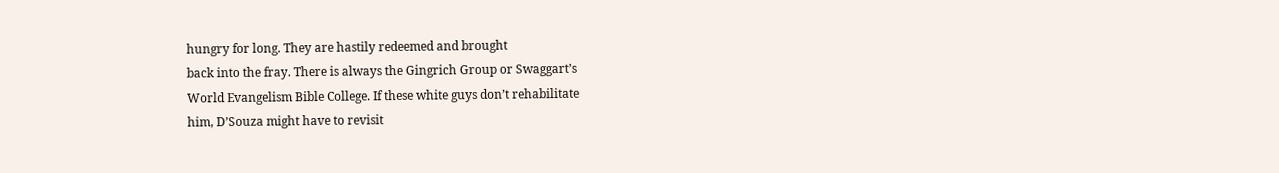hungry for long. They are hastily redeemed and brought
back into the fray. There is always the Gingrich Group or Swaggart’s
World Evangelism Bible College. If these white guys don’t rehabilitate
him, D’Souza might have to revisit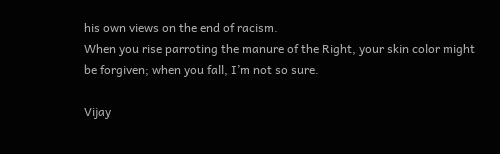his own views on the end of racism.
When you rise parroting the manure of the Right, your skin color might
be forgiven; when you fall, I’m not so sure.

Vijay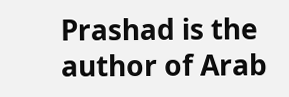Prashad is the author of Arab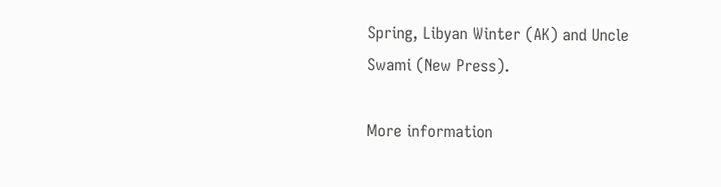Spring, Libyan Winter (AK) and Uncle
Swami (New Press).

More information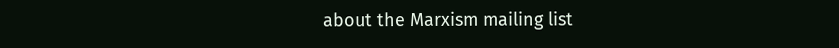about the Marxism mailing list